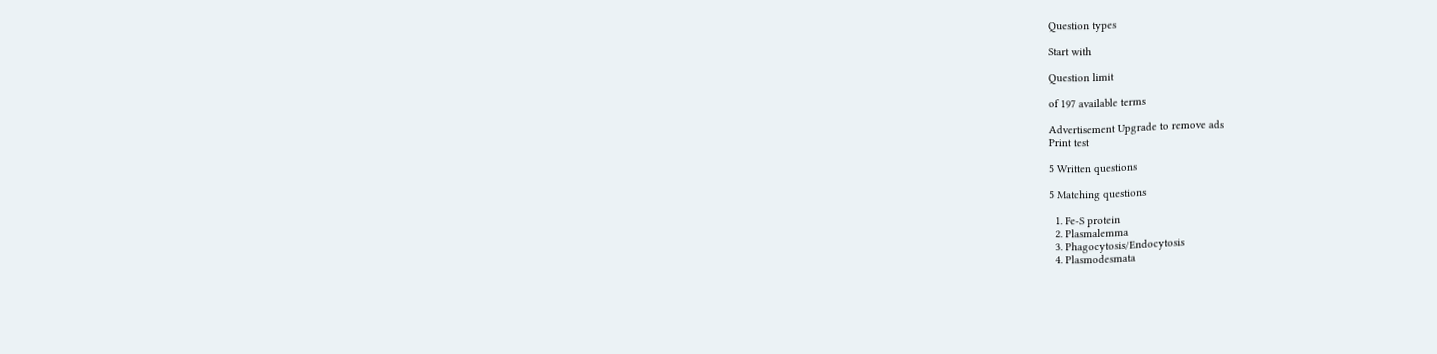Question types

Start with

Question limit

of 197 available terms

Advertisement Upgrade to remove ads
Print test

5 Written questions

5 Matching questions

  1. Fe-S protein
  2. Plasmalemma
  3. Phagocytosis/Endocytosis
  4. Plasmodesmata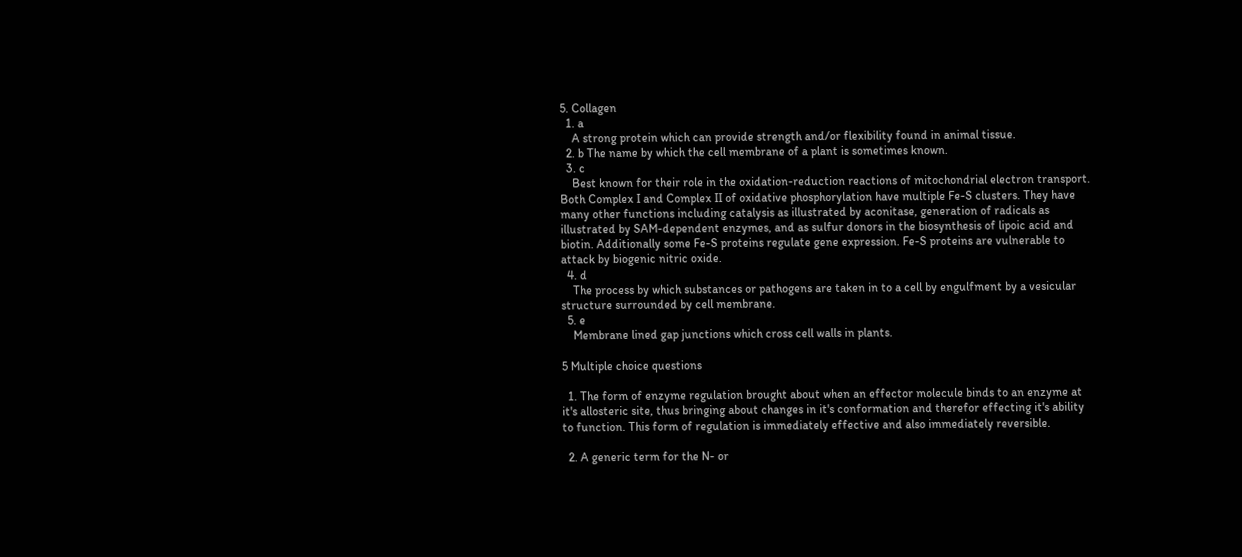5. Collagen
  1. a
    A strong protein which can provide strength and/or flexibility found in animal tissue.
  2. b The name by which the cell membrane of a plant is sometimes known.
  3. c
    Best known for their role in the oxidation-reduction reactions of mitochondrial electron transport. Both Complex I and Complex II of oxidative phosphorylation have multiple Fe-S clusters. They have many other functions including catalysis as illustrated by aconitase, generation of radicals as illustrated by SAM-dependent enzymes, and as sulfur donors in the biosynthesis of lipoic acid and biotin. Additionally some Fe-S proteins regulate gene expression. Fe-S proteins are vulnerable to attack by biogenic nitric oxide.
  4. d
    The process by which substances or pathogens are taken in to a cell by engulfment by a vesicular structure surrounded by cell membrane.
  5. e
    Membrane lined gap junctions which cross cell walls in plants.

5 Multiple choice questions

  1. The form of enzyme regulation brought about when an effector molecule binds to an enzyme at it's allosteric site, thus bringing about changes in it's conformation and therefor effecting it's ability to function. This form of regulation is immediately effective and also immediately reversible.

  2. A generic term for the N- or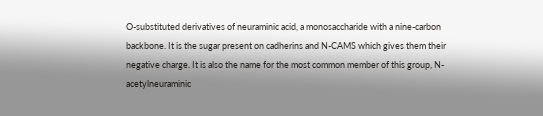O-substituted derivatives of neuraminic acid, a monosaccharide with a nine-carbon backbone. It is the sugar present on cadherins and N-CAMS which gives them their negative charge. It is also the name for the most common member of this group, N-acetylneuraminic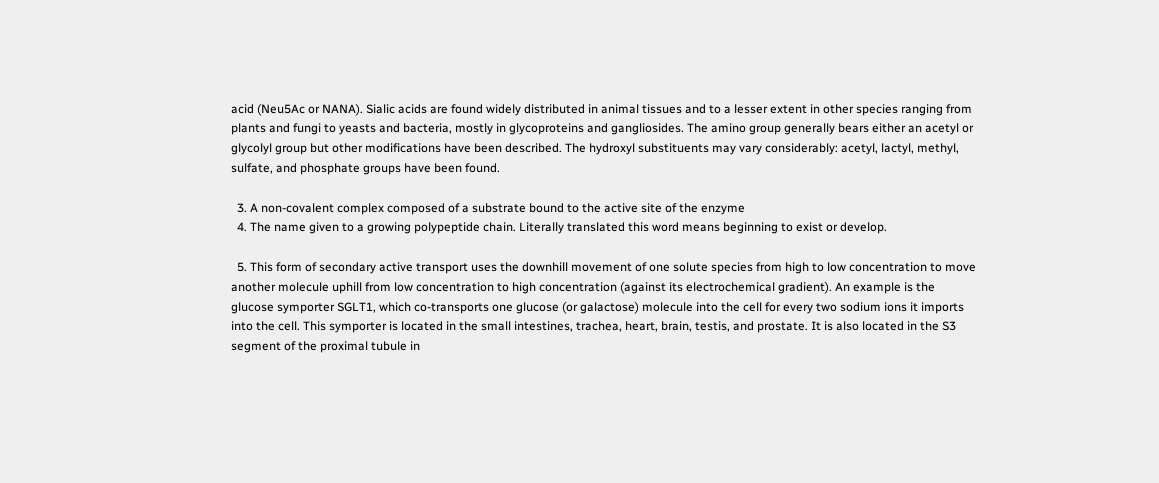acid (Neu5Ac or NANA). Sialic acids are found widely distributed in animal tissues and to a lesser extent in other species ranging from plants and fungi to yeasts and bacteria, mostly in glycoproteins and gangliosides. The amino group generally bears either an acetyl or glycolyl group but other modifications have been described. The hydroxyl substituents may vary considerably: acetyl, lactyl, methyl, sulfate, and phosphate groups have been found.

  3. A non-covalent complex composed of a substrate bound to the active site of the enzyme
  4. The name given to a growing polypeptide chain. Literally translated this word means beginning to exist or develop.

  5. This form of secondary active transport uses the downhill movement of one solute species from high to low concentration to move another molecule uphill from low concentration to high concentration (against its electrochemical gradient). An example is the glucose symporter SGLT1, which co-transports one glucose (or galactose) molecule into the cell for every two sodium ions it imports into the cell. This symporter is located in the small intestines, trachea, heart, brain, testis, and prostate. It is also located in the S3 segment of the proximal tubule in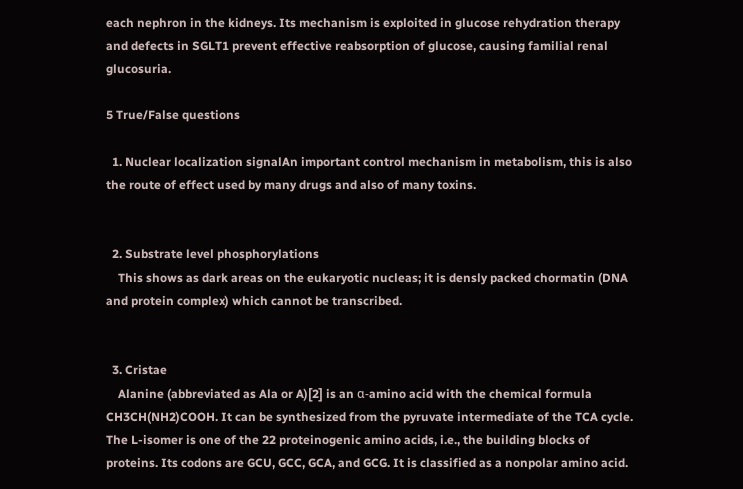each nephron in the kidneys. Its mechanism is exploited in glucose rehydration therapy and defects in SGLT1 prevent effective reabsorption of glucose, causing familial renal glucosuria.

5 True/False questions

  1. Nuclear localization signalAn important control mechanism in metabolism, this is also the route of effect used by many drugs and also of many toxins.


  2. Substrate level phosphorylations
    This shows as dark areas on the eukaryotic nucleas; it is densly packed chormatin (DNA and protein complex) which cannot be transcribed.


  3. Cristae
    Alanine (abbreviated as Ala or A)[2] is an α-amino acid with the chemical formula CH3CH(NH2)COOH. It can be synthesized from the pyruvate intermediate of the TCA cycle. The L-isomer is one of the 22 proteinogenic amino acids, i.e., the building blocks of proteins. Its codons are GCU, GCC, GCA, and GCG. It is classified as a nonpolar amino acid.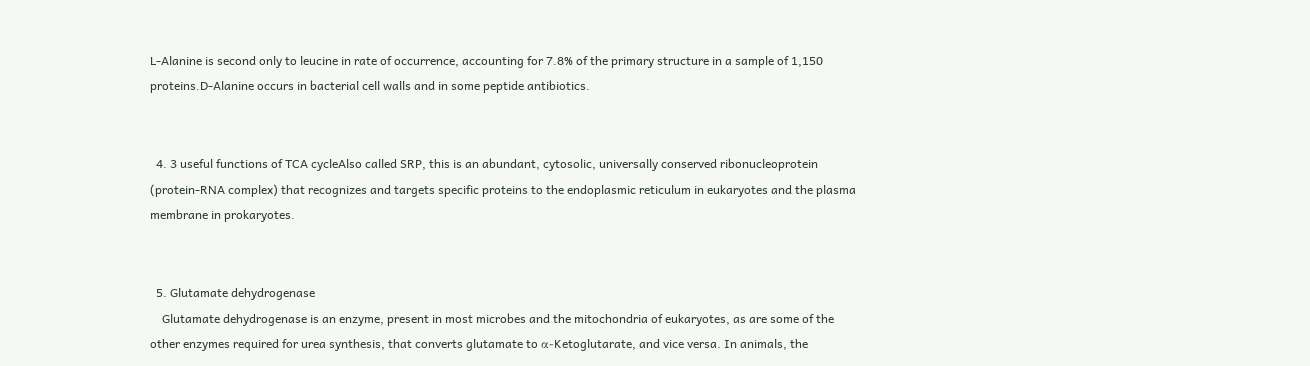L-Alanine is second only to leucine in rate of occurrence, accounting for 7.8% of the primary structure in a sample of 1,150 proteins.D-Alanine occurs in bacterial cell walls and in some peptide antibiotics.


  4. 3 useful functions of TCA cycleAlso called SRP, this is an abundant, cytosolic, universally conserved ribonucleoprotein (protein-RNA complex) that recognizes and targets specific proteins to the endoplasmic reticulum in eukaryotes and the plasma membrane in prokaryotes.


  5. Glutamate dehydrogenase
    Glutamate dehydrogenase is an enzyme, present in most microbes and the mitochondria of eukaryotes, as are some of the other enzymes required for urea synthesis, that converts glutamate to α-Ketoglutarate, and vice versa. In animals, the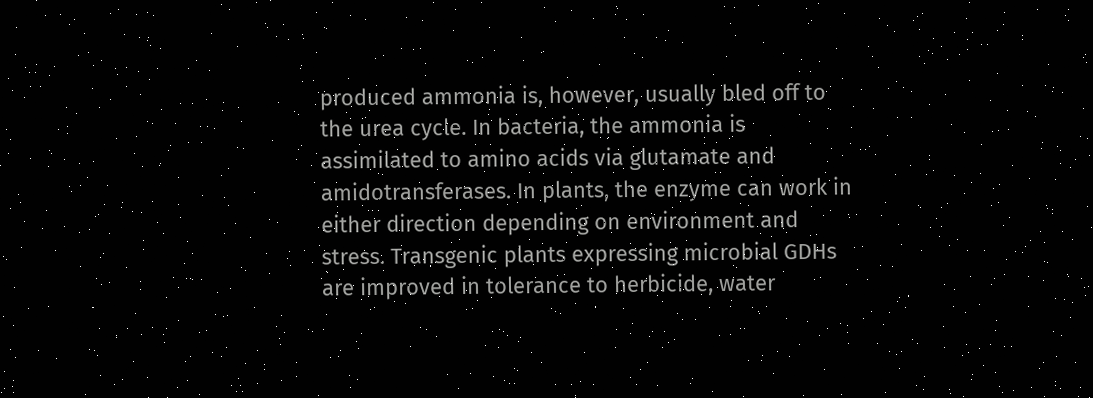produced ammonia is, however, usually bled off to the urea cycle. In bacteria, the ammonia is assimilated to amino acids via glutamate and amidotransferases. In plants, the enzyme can work in either direction depending on environment and stress. Transgenic plants expressing microbial GDHs are improved in tolerance to herbicide, water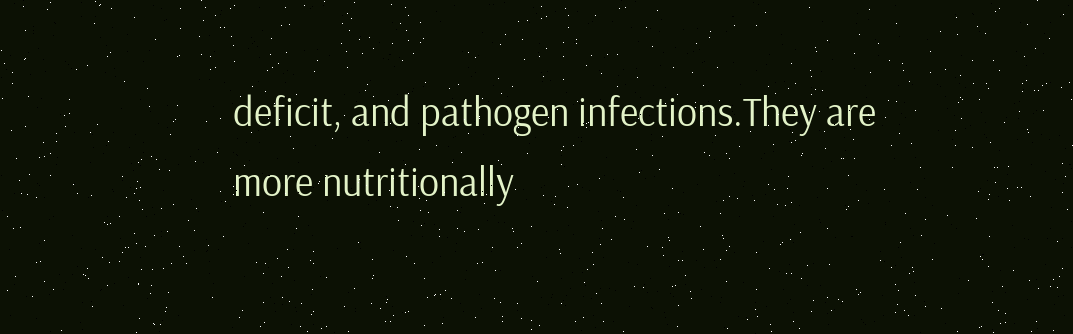deficit, and pathogen infections.They are more nutritionally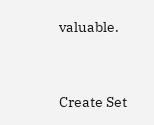valuable.


Create Set